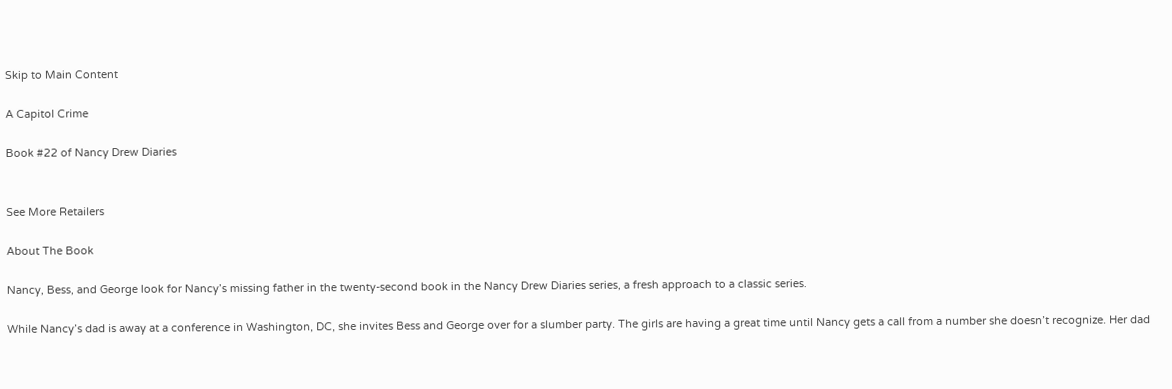Skip to Main Content

A Capitol Crime

Book #22 of Nancy Drew Diaries


See More Retailers

About The Book

Nancy, Bess, and George look for Nancy’s missing father in the twenty-second book in the Nancy Drew Diaries series, a fresh approach to a classic series.

While Nancy’s dad is away at a conference in Washington, DC, she invites Bess and George over for a slumber party. The girls are having a great time until Nancy gets a call from a number she doesn’t recognize. Her dad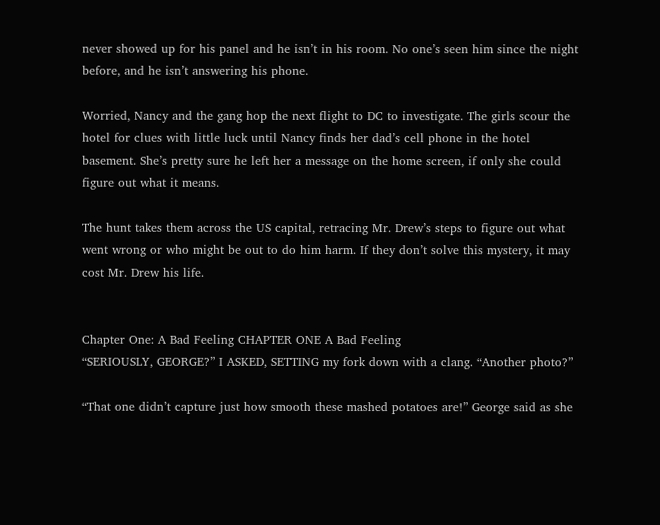never showed up for his panel and he isn’t in his room. No one’s seen him since the night before, and he isn’t answering his phone.

Worried, Nancy and the gang hop the next flight to DC to investigate. The girls scour the hotel for clues with little luck until Nancy finds her dad’s cell phone in the hotel basement. She’s pretty sure he left her a message on the home screen, if only she could figure out what it means.

The hunt takes them across the US capital, retracing Mr. Drew’s steps to figure out what went wrong or who might be out to do him harm. If they don’t solve this mystery, it may cost Mr. Drew his life.


Chapter One: A Bad Feeling CHAPTER ONE A Bad Feeling
“SERIOUSLY, GEORGE?” I ASKED, SETTING my fork down with a clang. “Another photo?”

“That one didn’t capture just how smooth these mashed potatoes are!” George said as she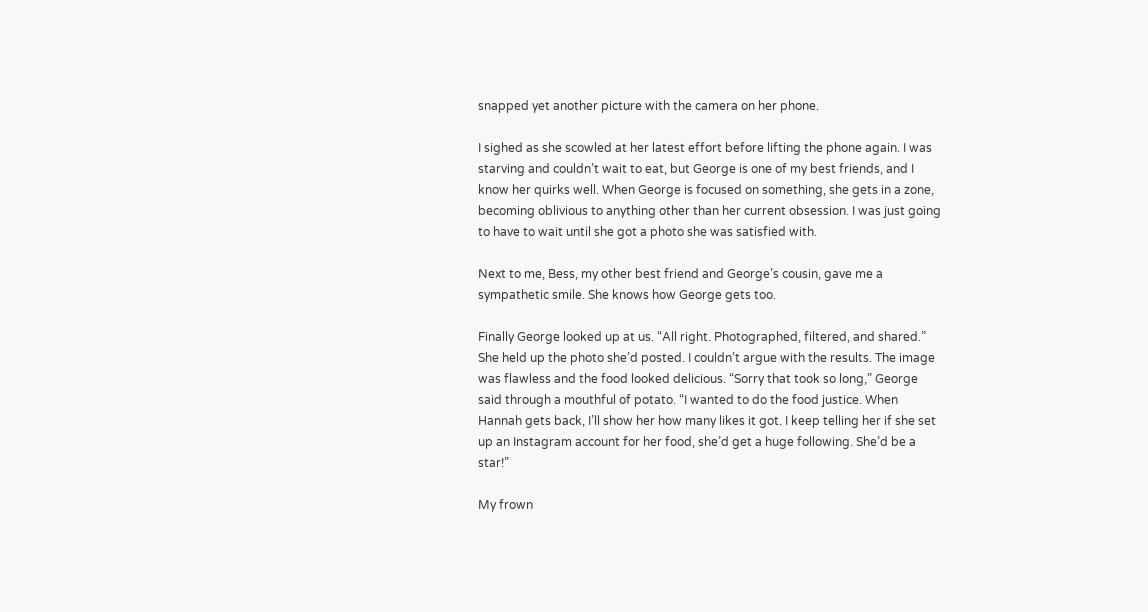snapped yet another picture with the camera on her phone.

I sighed as she scowled at her latest effort before lifting the phone again. I was starving and couldn’t wait to eat, but George is one of my best friends, and I know her quirks well. When George is focused on something, she gets in a zone, becoming oblivious to anything other than her current obsession. I was just going to have to wait until she got a photo she was satisfied with.

Next to me, Bess, my other best friend and George’s cousin, gave me a sympathetic smile. She knows how George gets too.

Finally George looked up at us. “All right. Photographed, filtered, and shared.” She held up the photo she’d posted. I couldn’t argue with the results. The image was flawless and the food looked delicious. “Sorry that took so long,” George said through a mouthful of potato. “I wanted to do the food justice. When Hannah gets back, I’ll show her how many likes it got. I keep telling her if she set up an Instagram account for her food, she’d get a huge following. She’d be a star!”

My frown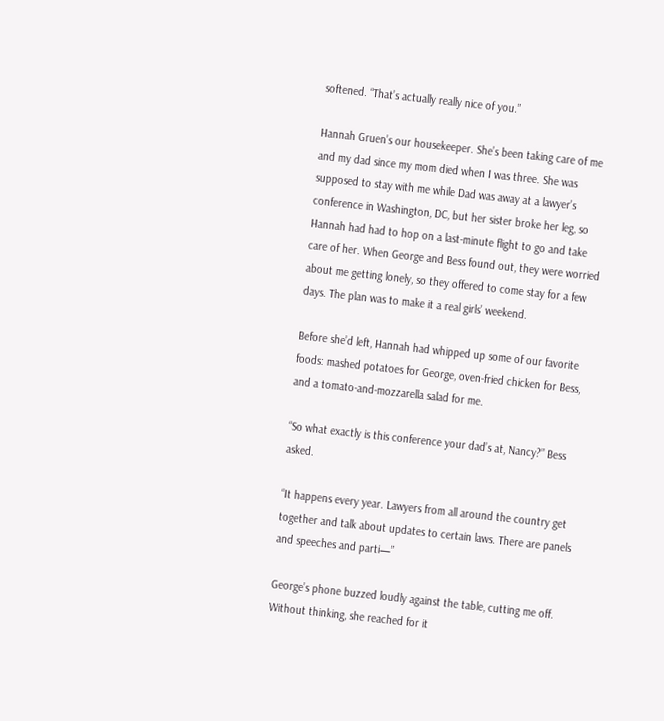softened. “That’s actually really nice of you.”

Hannah Gruen’s our housekeeper. She’s been taking care of me and my dad since my mom died when I was three. She was supposed to stay with me while Dad was away at a lawyer’s conference in Washington, DC, but her sister broke her leg, so Hannah had had to hop on a last-minute flight to go and take care of her. When George and Bess found out, they were worried about me getting lonely, so they offered to come stay for a few days. The plan was to make it a real girls’ weekend.

Before she’d left, Hannah had whipped up some of our favorite foods: mashed potatoes for George, oven-fried chicken for Bess, and a tomato-and-mozzarella salad for me.

“So what exactly is this conference your dad’s at, Nancy?” Bess asked.

“It happens every year. Lawyers from all around the country get together and talk about updates to certain laws. There are panels and speeches and parti—”

George’s phone buzzed loudly against the table, cutting me off. Without thinking, she reached for it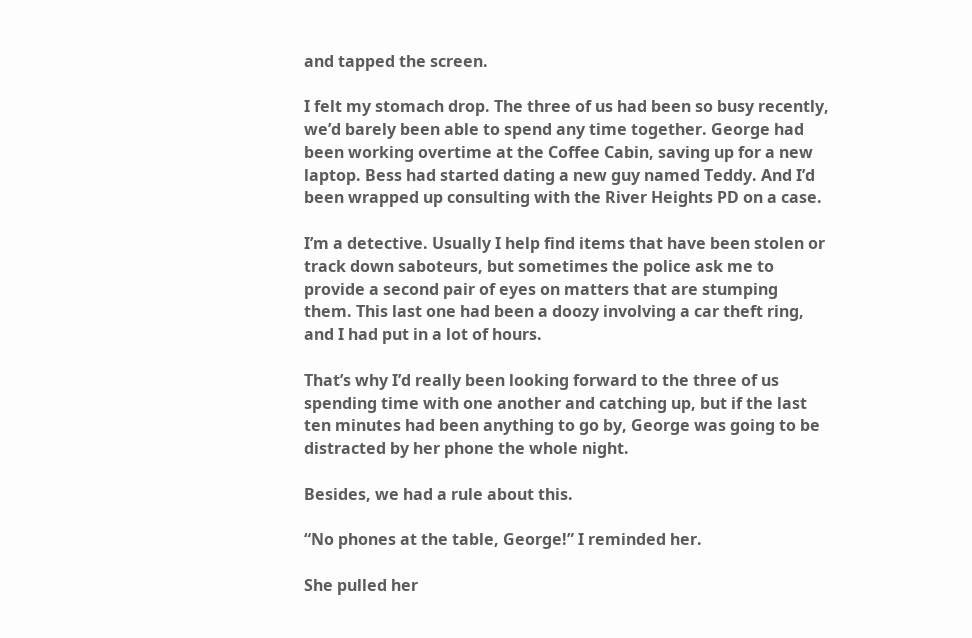and tapped the screen.

I felt my stomach drop. The three of us had been so busy recently, we’d barely been able to spend any time together. George had been working overtime at the Coffee Cabin, saving up for a new laptop. Bess had started dating a new guy named Teddy. And I’d been wrapped up consulting with the River Heights PD on a case.

I’m a detective. Usually I help find items that have been stolen or track down saboteurs, but sometimes the police ask me to provide a second pair of eyes on matters that are stumping them. This last one had been a doozy involving a car theft ring, and I had put in a lot of hours.

That’s why I’d really been looking forward to the three of us spending time with one another and catching up, but if the last ten minutes had been anything to go by, George was going to be distracted by her phone the whole night.

Besides, we had a rule about this.

“No phones at the table, George!” I reminded her.

She pulled her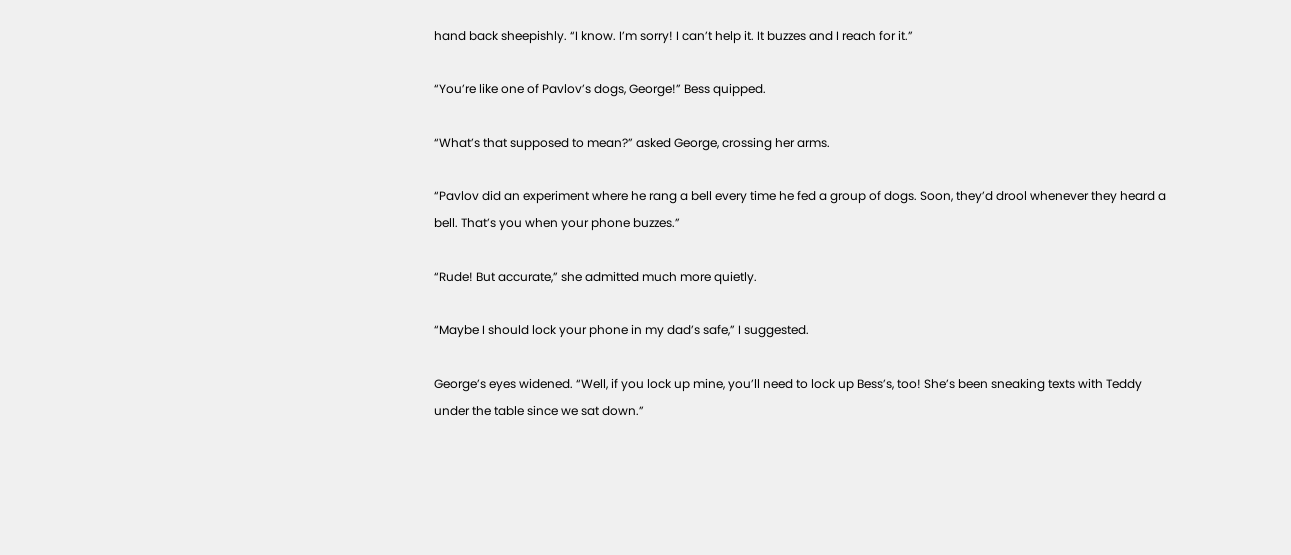hand back sheepishly. “I know. I’m sorry! I can’t help it. It buzzes and I reach for it.”

“You’re like one of Pavlov’s dogs, George!” Bess quipped.

“What’s that supposed to mean?” asked George, crossing her arms.

“Pavlov did an experiment where he rang a bell every time he fed a group of dogs. Soon, they’d drool whenever they heard a bell. That’s you when your phone buzzes.”

“Rude! But accurate,” she admitted much more quietly.

“Maybe I should lock your phone in my dad’s safe,” I suggested.

George’s eyes widened. “Well, if you lock up mine, you’ll need to lock up Bess’s, too! She’s been sneaking texts with Teddy under the table since we sat down.”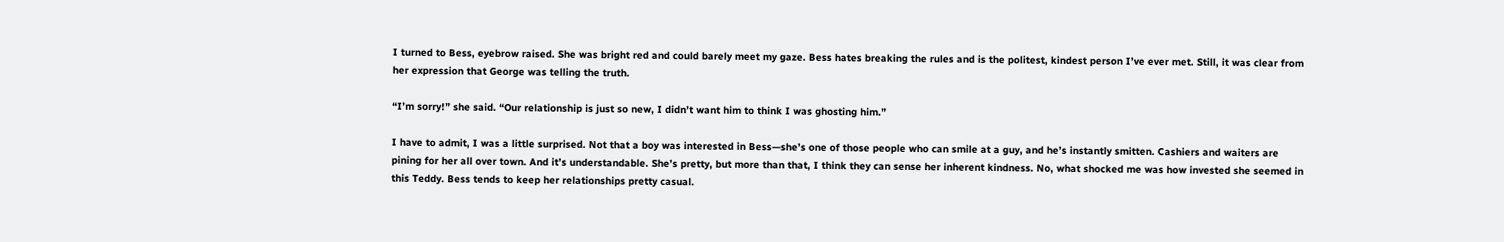I turned to Bess, eyebrow raised. She was bright red and could barely meet my gaze. Bess hates breaking the rules and is the politest, kindest person I’ve ever met. Still, it was clear from her expression that George was telling the truth.

“I’m sorry!” she said. “Our relationship is just so new, I didn’t want him to think I was ghosting him.”

I have to admit, I was a little surprised. Not that a boy was interested in Bess—she’s one of those people who can smile at a guy, and he’s instantly smitten. Cashiers and waiters are pining for her all over town. And it’s understandable. She’s pretty, but more than that, I think they can sense her inherent kindness. No, what shocked me was how invested she seemed in this Teddy. Bess tends to keep her relationships pretty casual.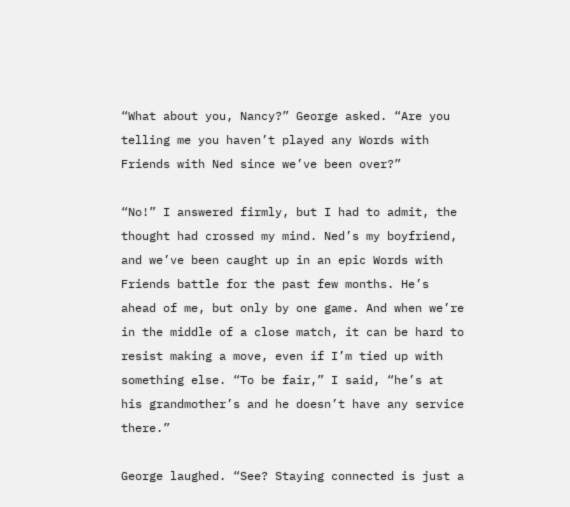“What about you, Nancy?” George asked. “Are you telling me you haven’t played any Words with Friends with Ned since we’ve been over?”

“No!” I answered firmly, but I had to admit, the thought had crossed my mind. Ned’s my boyfriend, and we’ve been caught up in an epic Words with Friends battle for the past few months. He’s ahead of me, but only by one game. And when we’re in the middle of a close match, it can be hard to resist making a move, even if I’m tied up with something else. “To be fair,” I said, “he’s at his grandmother’s and he doesn’t have any service there.”

George laughed. “See? Staying connected is just a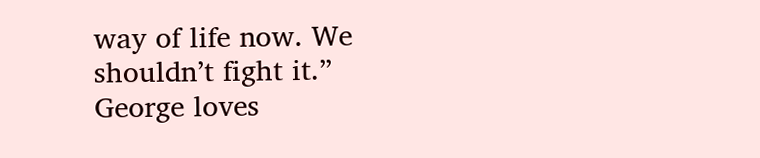way of life now. We shouldn’t fight it.” George loves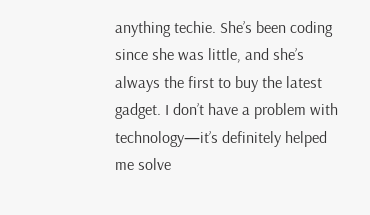anything techie. She’s been coding since she was little, and she’s always the first to buy the latest gadget. I don’t have a problem with technology—it’s definitely helped me solve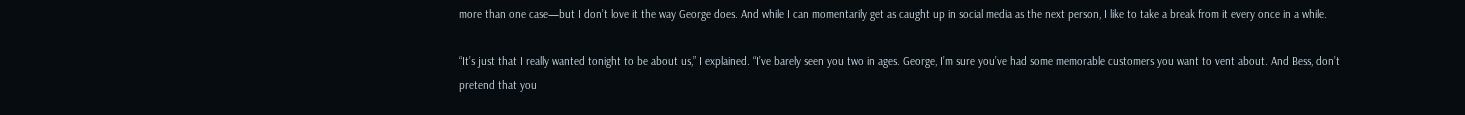more than one case—but I don’t love it the way George does. And while I can momentarily get as caught up in social media as the next person, I like to take a break from it every once in a while.

“It’s just that I really wanted tonight to be about us,” I explained. “I’ve barely seen you two in ages. George, I’m sure you’ve had some memorable customers you want to vent about. And Bess, don’t pretend that you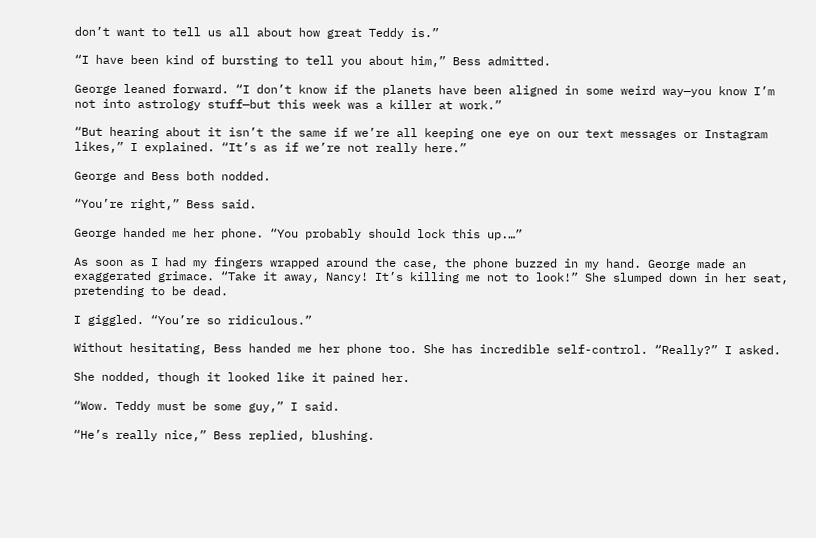don’t want to tell us all about how great Teddy is.”

“I have been kind of bursting to tell you about him,” Bess admitted.

George leaned forward. “I don’t know if the planets have been aligned in some weird way—you know I’m not into astrology stuff—but this week was a killer at work.”

“But hearing about it isn’t the same if we’re all keeping one eye on our text messages or Instagram likes,” I explained. “It’s as if we’re not really here.”

George and Bess both nodded.

“You’re right,” Bess said.

George handed me her phone. “You probably should lock this up.…”

As soon as I had my fingers wrapped around the case, the phone buzzed in my hand. George made an exaggerated grimace. “Take it away, Nancy! It’s killing me not to look!” She slumped down in her seat, pretending to be dead.

I giggled. “You’re so ridiculous.”

Without hesitating, Bess handed me her phone too. She has incredible self-control. “Really?” I asked.

She nodded, though it looked like it pained her.

“Wow. Teddy must be some guy,” I said.

“He’s really nice,” Bess replied, blushing.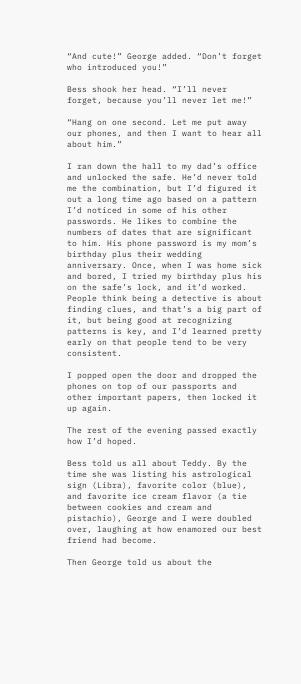“And cute!” George added. “Don’t forget who introduced you!”

Bess shook her head. “I’ll never forget, because you’ll never let me!”

“Hang on one second. Let me put away our phones, and then I want to hear all about him.”

I ran down the hall to my dad’s office and unlocked the safe. He’d never told me the combination, but I’d figured it out a long time ago based on a pattern I’d noticed in some of his other passwords. He likes to combine the numbers of dates that are significant to him. His phone password is my mom’s birthday plus their wedding anniversary. Once, when I was home sick and bored, I tried my birthday plus his on the safe’s lock, and it’d worked. People think being a detective is about finding clues, and that’s a big part of it, but being good at recognizing patterns is key, and I’d learned pretty early on that people tend to be very consistent.

I popped open the door and dropped the phones on top of our passports and other important papers, then locked it up again.

The rest of the evening passed exactly how I’d hoped.

Bess told us all about Teddy. By the time she was listing his astrological sign (Libra), favorite color (blue), and favorite ice cream flavor (a tie between cookies and cream and pistachio), George and I were doubled over, laughing at how enamored our best friend had become.

Then George told us about the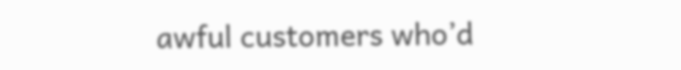awful customers who’d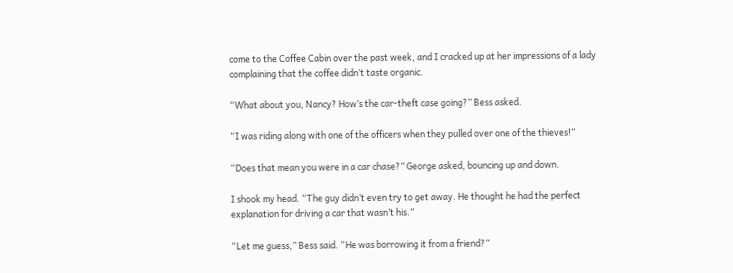come to the Coffee Cabin over the past week, and I cracked up at her impressions of a lady complaining that the coffee didn’t taste organic.

“What about you, Nancy? How’s the car-theft case going?” Bess asked.

“I was riding along with one of the officers when they pulled over one of the thieves!”

“Does that mean you were in a car chase?” George asked, bouncing up and down.

I shook my head. “The guy didn’t even try to get away. He thought he had the perfect explanation for driving a car that wasn’t his.”

“Let me guess,” Bess said. “He was borrowing it from a friend?”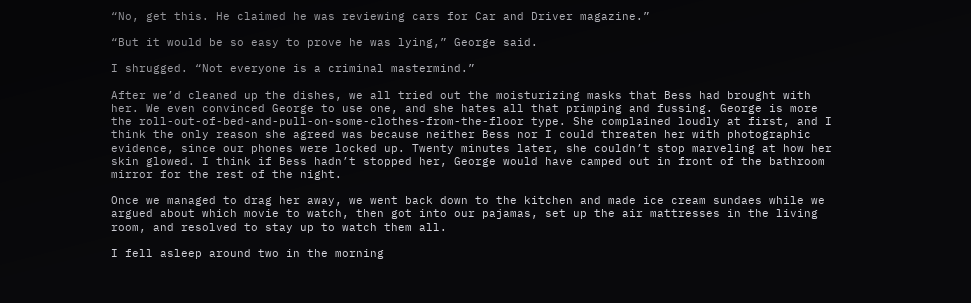“No, get this. He claimed he was reviewing cars for Car and Driver magazine.”

“But it would be so easy to prove he was lying,” George said.

I shrugged. “Not everyone is a criminal mastermind.”

After we’d cleaned up the dishes, we all tried out the moisturizing masks that Bess had brought with her. We even convinced George to use one, and she hates all that primping and fussing. George is more the roll-out-of-bed-and-pull-on-some-clothes-from-the-floor type. She complained loudly at first, and I think the only reason she agreed was because neither Bess nor I could threaten her with photographic evidence, since our phones were locked up. Twenty minutes later, she couldn’t stop marveling at how her skin glowed. I think if Bess hadn’t stopped her, George would have camped out in front of the bathroom mirror for the rest of the night.

Once we managed to drag her away, we went back down to the kitchen and made ice cream sundaes while we argued about which movie to watch, then got into our pajamas, set up the air mattresses in the living room, and resolved to stay up to watch them all.

I fell asleep around two in the morning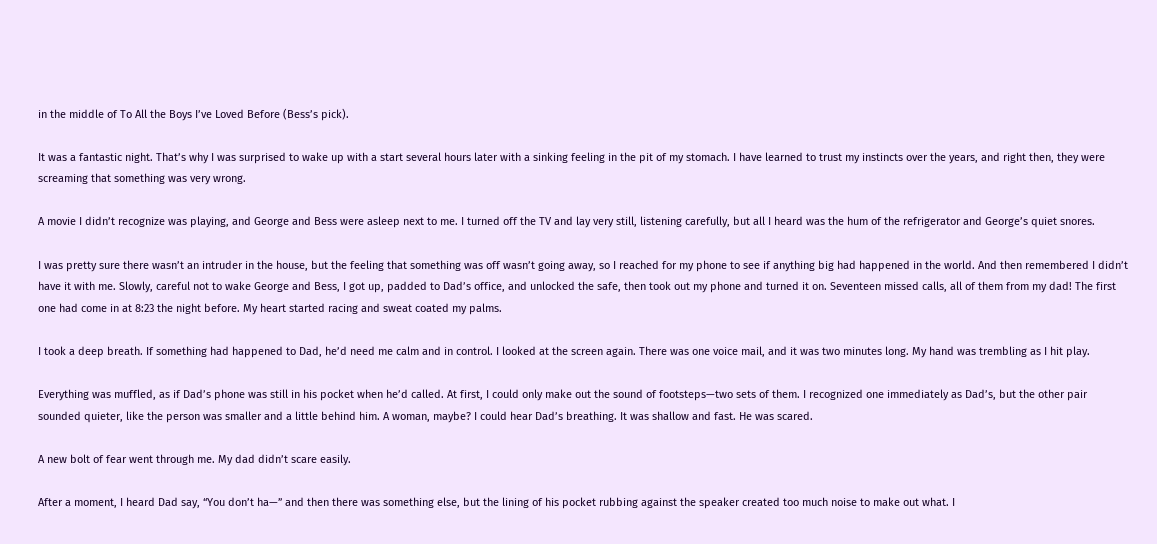in the middle of To All the Boys I’ve Loved Before (Bess’s pick).

It was a fantastic night. That’s why I was surprised to wake up with a start several hours later with a sinking feeling in the pit of my stomach. I have learned to trust my instincts over the years, and right then, they were screaming that something was very wrong.

A movie I didn’t recognize was playing, and George and Bess were asleep next to me. I turned off the TV and lay very still, listening carefully, but all I heard was the hum of the refrigerator and George’s quiet snores.

I was pretty sure there wasn’t an intruder in the house, but the feeling that something was off wasn’t going away, so I reached for my phone to see if anything big had happened in the world. And then remembered I didn’t have it with me. Slowly, careful not to wake George and Bess, I got up, padded to Dad’s office, and unlocked the safe, then took out my phone and turned it on. Seventeen missed calls, all of them from my dad! The first one had come in at 8:23 the night before. My heart started racing and sweat coated my palms.

I took a deep breath. If something had happened to Dad, he’d need me calm and in control. I looked at the screen again. There was one voice mail, and it was two minutes long. My hand was trembling as I hit play.

Everything was muffled, as if Dad’s phone was still in his pocket when he’d called. At first, I could only make out the sound of footsteps—two sets of them. I recognized one immediately as Dad’s, but the other pair sounded quieter, like the person was smaller and a little behind him. A woman, maybe? I could hear Dad’s breathing. It was shallow and fast. He was scared.

A new bolt of fear went through me. My dad didn’t scare easily.

After a moment, I heard Dad say, “You don’t ha—” and then there was something else, but the lining of his pocket rubbing against the speaker created too much noise to make out what. I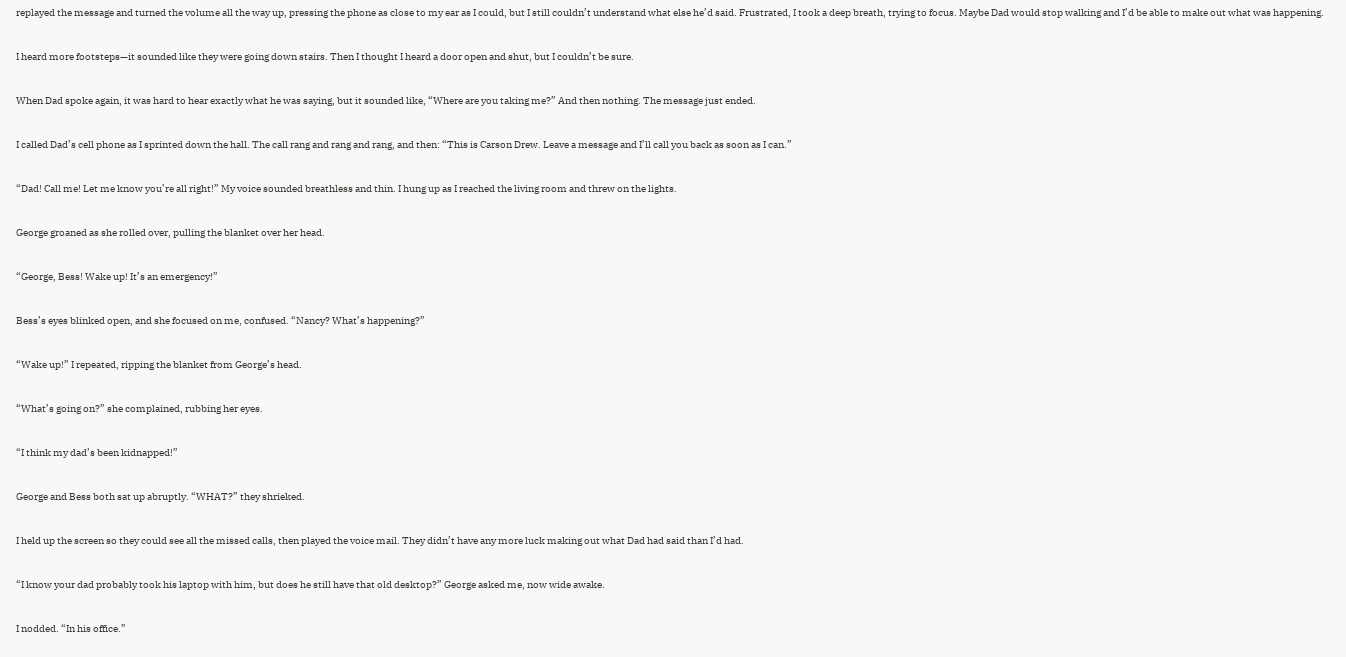replayed the message and turned the volume all the way up, pressing the phone as close to my ear as I could, but I still couldn’t understand what else he’d said. Frustrated, I took a deep breath, trying to focus. Maybe Dad would stop walking and I’d be able to make out what was happening.

I heard more footsteps—it sounded like they were going down stairs. Then I thought I heard a door open and shut, but I couldn’t be sure.

When Dad spoke again, it was hard to hear exactly what he was saying, but it sounded like, “Where are you taking me?” And then nothing. The message just ended.

I called Dad’s cell phone as I sprinted down the hall. The call rang and rang and rang, and then: “This is Carson Drew. Leave a message and I’ll call you back as soon as I can.”

“Dad! Call me! Let me know you’re all right!” My voice sounded breathless and thin. I hung up as I reached the living room and threw on the lights.

George groaned as she rolled over, pulling the blanket over her head.

“George, Bess! Wake up! It’s an emergency!”

Bess’s eyes blinked open, and she focused on me, confused. “Nancy? What’s happening?”

“Wake up!” I repeated, ripping the blanket from George’s head.

“What’s going on?” she complained, rubbing her eyes.

“I think my dad’s been kidnapped!”

George and Bess both sat up abruptly. “WHAT?” they shrieked.

I held up the screen so they could see all the missed calls, then played the voice mail. They didn’t have any more luck making out what Dad had said than I’d had.

“I know your dad probably took his laptop with him, but does he still have that old desktop?” George asked me, now wide awake.

I nodded. “In his office.”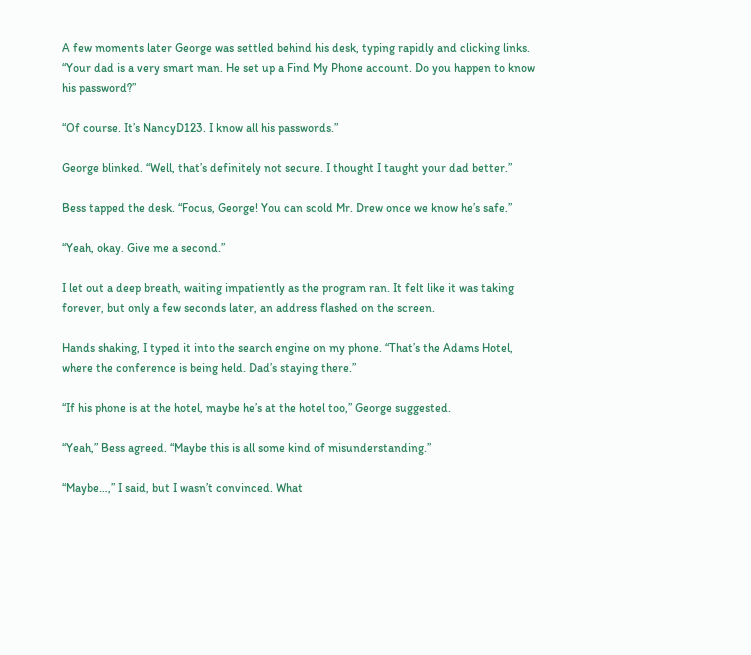A few moments later George was settled behind his desk, typing rapidly and clicking links. “Your dad is a very smart man. He set up a Find My Phone account. Do you happen to know his password?”

“Of course. It’s NancyD123. I know all his passwords.”

George blinked. “Well, that’s definitely not secure. I thought I taught your dad better.”

Bess tapped the desk. “Focus, George! You can scold Mr. Drew once we know he’s safe.”

“Yeah, okay. Give me a second.”

I let out a deep breath, waiting impatiently as the program ran. It felt like it was taking forever, but only a few seconds later, an address flashed on the screen.

Hands shaking, I typed it into the search engine on my phone. “That’s the Adams Hotel, where the conference is being held. Dad’s staying there.”

“If his phone is at the hotel, maybe he’s at the hotel too,” George suggested.

“Yeah,” Bess agreed. “Maybe this is all some kind of misunderstanding.”

“Maybe…,” I said, but I wasn’t convinced. What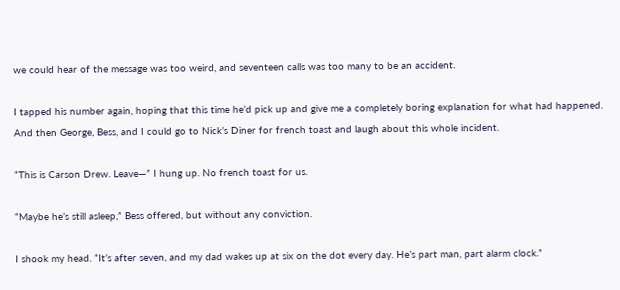we could hear of the message was too weird, and seventeen calls was too many to be an accident.

I tapped his number again, hoping that this time he’d pick up and give me a completely boring explanation for what had happened. And then George, Bess, and I could go to Nick’s Diner for french toast and laugh about this whole incident.

“This is Carson Drew. Leave—” I hung up. No french toast for us.

“Maybe he’s still asleep,” Bess offered, but without any conviction.

I shook my head. “It’s after seven, and my dad wakes up at six on the dot every day. He’s part man, part alarm clock.”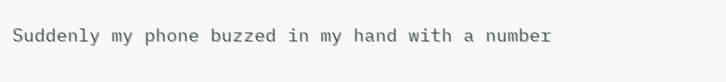Suddenly my phone buzzed in my hand with a number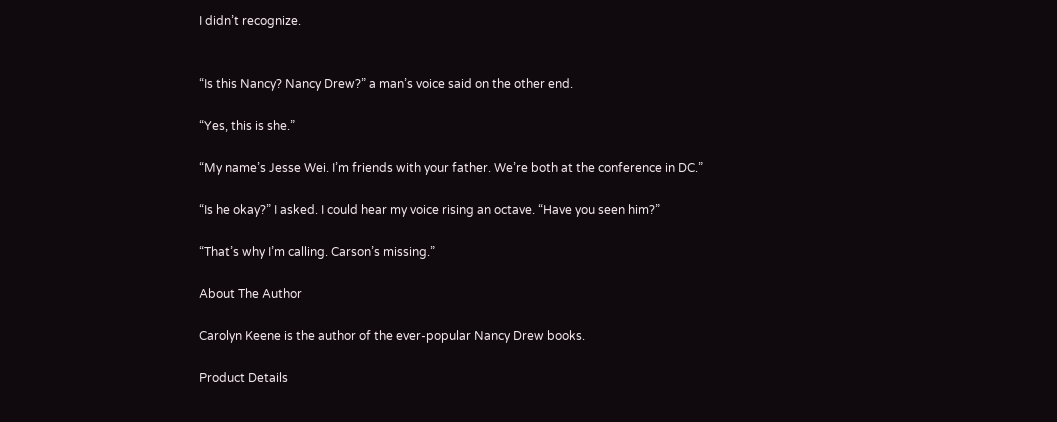I didn’t recognize.


“Is this Nancy? Nancy Drew?” a man’s voice said on the other end.

“Yes, this is she.”

“My name’s Jesse Wei. I’m friends with your father. We’re both at the conference in DC.”

“Is he okay?” I asked. I could hear my voice rising an octave. “Have you seen him?”

“That’s why I’m calling. Carson’s missing.”

About The Author

Carolyn Keene is the author of the ever-popular Nancy Drew books.

Product Details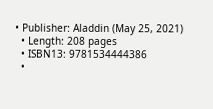• Publisher: Aladdin (May 25, 2021)
  • Length: 208 pages
  • ISBN13: 9781534444386
  •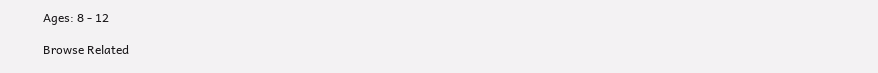Ages: 8 - 12

Browse Related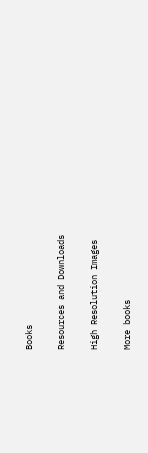Books

Resources and Downloads

High Resolution Images

More books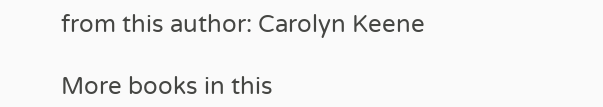from this author: Carolyn Keene

More books in this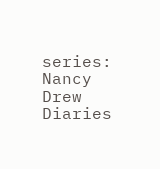series: Nancy Drew Diaries